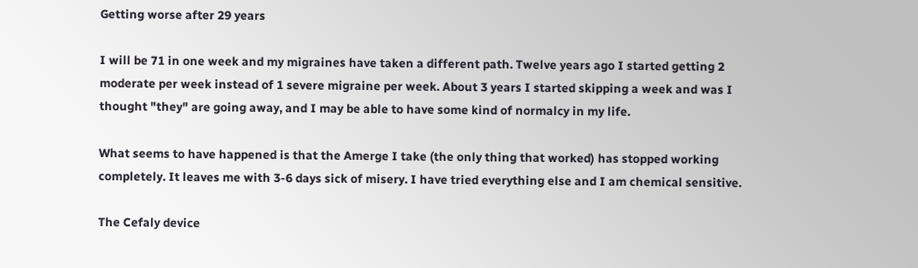Getting worse after 29 years

I will be 71 in one week and my migraines have taken a different path. Twelve years ago I started getting 2 moderate per week instead of 1 severe migraine per week. About 3 years I started skipping a week and was I thought "they" are going away, and I may be able to have some kind of normalcy in my life.

What seems to have happened is that the Amerge I take (the only thing that worked) has stopped working completely. It leaves me with 3-6 days sick of misery. I have tried everything else and I am chemical sensitive.

The Cefaly device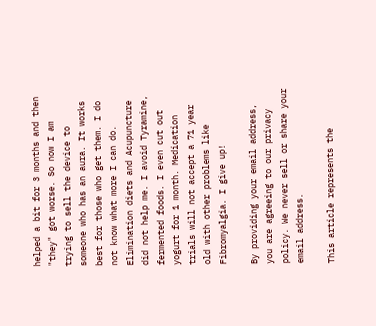helped a bit for 3 months and then "they" got worse. So now I am trying to sell the device to someone who has an aura. It works best for those who get them. I do not know what more I can do. Elimination diets and Acupuncture did not help me. I avoid Tyramine, fermented foods. I even cut out yogurt for 1 month. Medication trials will not accept a 71 year old with other problems like Fibromyalgia. I give up!

By providing your email address, you are agreeing to our privacy policy. We never sell or share your email address.

This article represents the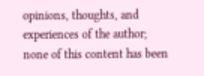opinions, thoughts, and experiences of the author; none of this content has been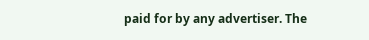paid for by any advertiser. The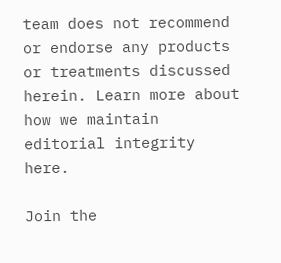team does not recommend or endorse any products or treatments discussed herein. Learn more about how we maintain editorial integrity here.

Join the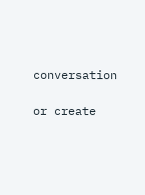conversation

or create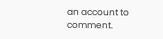an account to comment.